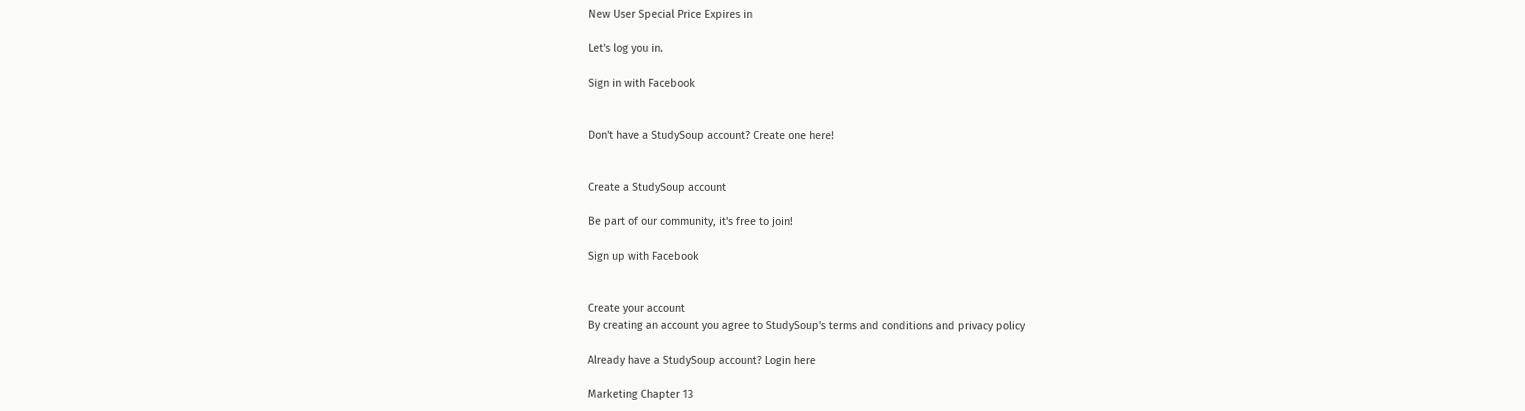New User Special Price Expires in

Let's log you in.

Sign in with Facebook


Don't have a StudySoup account? Create one here!


Create a StudySoup account

Be part of our community, it's free to join!

Sign up with Facebook


Create your account
By creating an account you agree to StudySoup's terms and conditions and privacy policy

Already have a StudySoup account? Login here

Marketing Chapter 13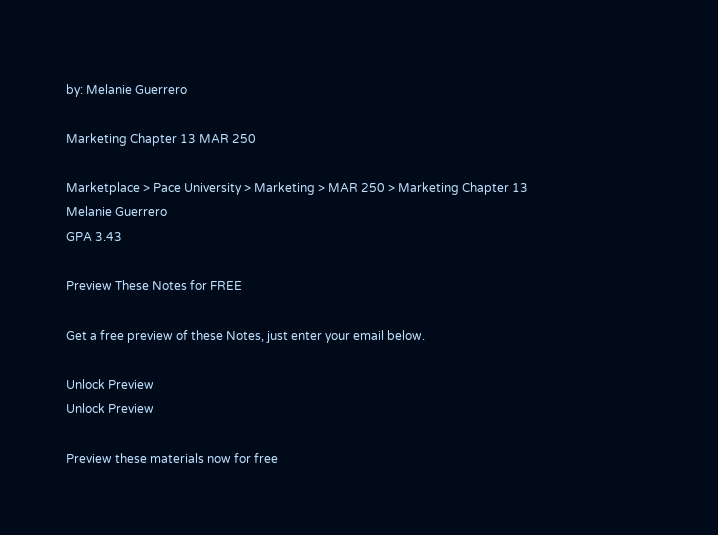by: Melanie Guerrero

Marketing Chapter 13 MAR 250

Marketplace > Pace University > Marketing > MAR 250 > Marketing Chapter 13
Melanie Guerrero
GPA 3.43

Preview These Notes for FREE

Get a free preview of these Notes, just enter your email below.

Unlock Preview
Unlock Preview

Preview these materials now for free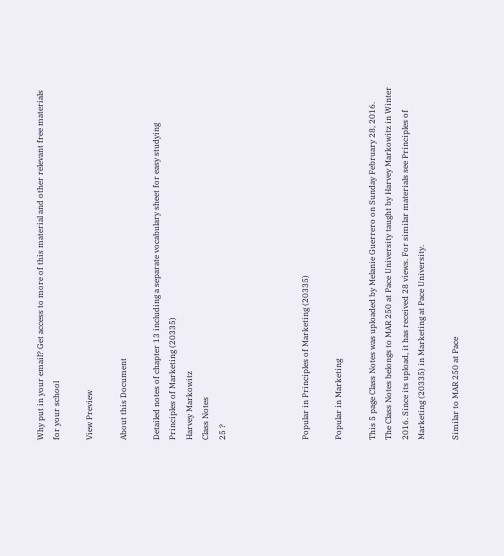Why put in your email? Get access to more of this material and other relevant free materials for your school

View Preview

About this Document

Detailed notes of chapter 13 including a separate vocabulary sheet for easy studying
Principles of Marketing (20335)
Harvey Markowitz
Class Notes
25 ?




Popular in Principles of Marketing (20335)

Popular in Marketing

This 5 page Class Notes was uploaded by Melanie Guerrero on Sunday February 28, 2016. The Class Notes belongs to MAR 250 at Pace University taught by Harvey Markowitz in Winter 2016. Since its upload, it has received 28 views. For similar materials see Principles of Marketing (20335) in Marketing at Pace University.

Similar to MAR 250 at Pace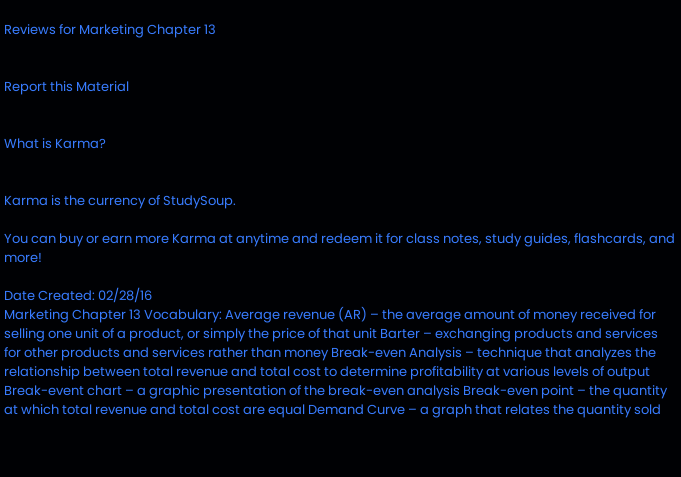Reviews for Marketing Chapter 13


Report this Material


What is Karma?


Karma is the currency of StudySoup.

You can buy or earn more Karma at anytime and redeem it for class notes, study guides, flashcards, and more!

Date Created: 02/28/16
Marketing Chapter 13 Vocabulary: Average revenue (AR) – the average amount of money received for selling one unit of a product, or simply the price of that unit Barter – exchanging products and services for other products and services rather than money Break-even Analysis – technique that analyzes the relationship between total revenue and total cost to determine profitability at various levels of output Break-event chart – a graphic presentation of the break-even analysis Break-even point – the quantity at which total revenue and total cost are equal Demand Curve – a graph that relates the quantity sold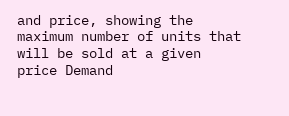and price, showing the maximum number of units that will be sold at a given price Demand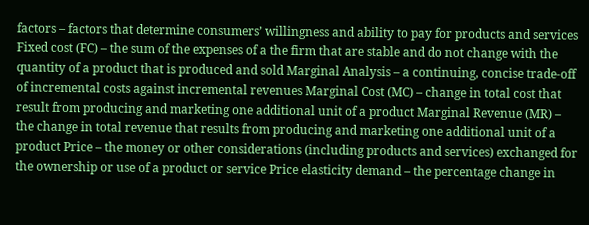factors – factors that determine consumers’ willingness and ability to pay for products and services Fixed cost (FC) – the sum of the expenses of a the firm that are stable and do not change with the quantity of a product that is produced and sold Marginal Analysis – a continuing, concise trade-off of incremental costs against incremental revenues Marginal Cost (MC) – change in total cost that result from producing and marketing one additional unit of a product Marginal Revenue (MR) – the change in total revenue that results from producing and marketing one additional unit of a product Price – the money or other considerations (including products and services) exchanged for the ownership or use of a product or service Price elasticity demand – the percentage change in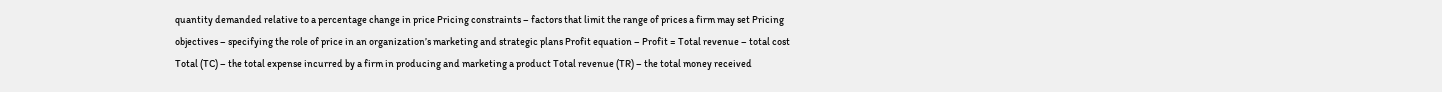quantity demanded relative to a percentage change in price Pricing constraints – factors that limit the range of prices a firm may set Pricing objectives – specifying the role of price in an organization’s marketing and strategic plans Profit equation – Profit = Total revenue – total cost Total (TC) – the total expense incurred by a firm in producing and marketing a product Total revenue (TR) – the total money received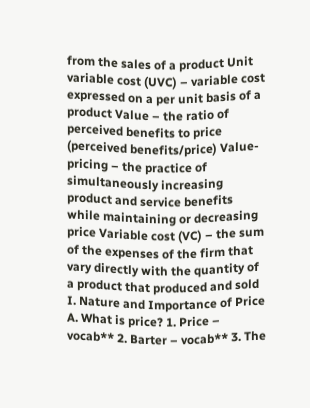from the sales of a product Unit variable cost (UVC) – variable cost expressed on a per unit basis of a product Value – the ratio of perceived benefits to price (perceived benefits/price) Value-pricing – the practice of simultaneously increasing product and service benefits while maintaining or decreasing price Variable cost (VC) – the sum of the expenses of the firm that vary directly with the quantity of a product that produced and sold I. Nature and Importance of Price A. What is price? 1. Price – vocab** 2. Barter – vocab** 3. The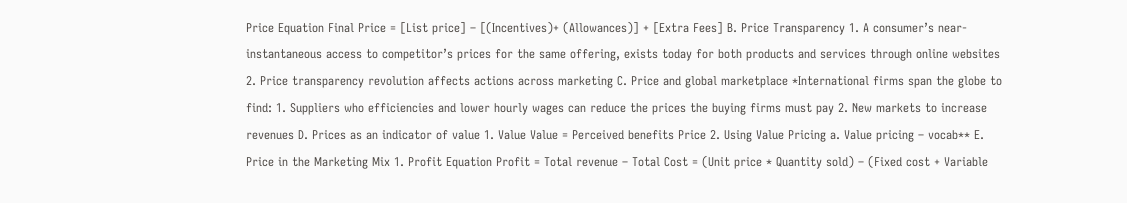Price Equation Final Price = [List price] – [(Incentives)+ (Allowances)] + [Extra Fees] B. Price Transparency 1. A consumer’s near-instantaneous access to competitor’s prices for the same offering, exists today for both products and services through online websites 2. Price transparency revolution affects actions across marketing C. Price and global marketplace *International firms span the globe to find: 1. Suppliers who efficiencies and lower hourly wages can reduce the prices the buying firms must pay 2. New markets to increase revenues D. Prices as an indicator of value 1. Value Value = Perceived benefits Price 2. Using Value Pricing a. Value pricing – vocab** E. Price in the Marketing Mix 1. Profit Equation Profit = Total revenue – Total Cost = (Unit price * Quantity sold) – (Fixed cost + Variable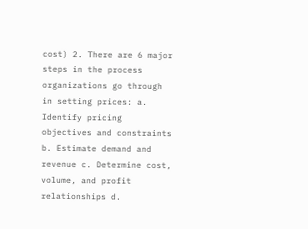cost) 2. There are 6 major steps in the process organizations go through in setting prices: a. Identify pricing objectives and constraints b. Estimate demand and revenue c. Determine cost, volume, and profit relationships d.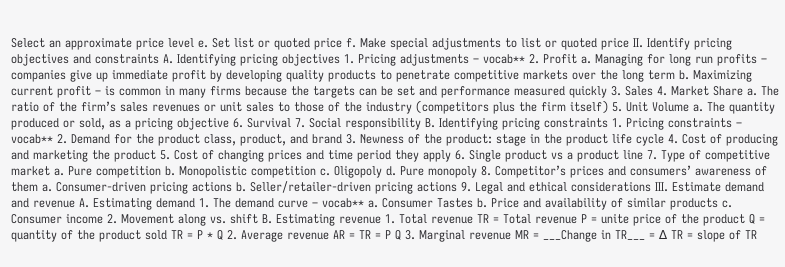Select an approximate price level e. Set list or quoted price f. Make special adjustments to list or quoted price II. Identify pricing objectives and constraints A. Identifying pricing objectives 1. Pricing adjustments – vocab** 2. Profit a. Managing for long run profits – companies give up immediate profit by developing quality products to penetrate competitive markets over the long term b. Maximizing current profit – is common in many firms because the targets can be set and performance measured quickly 3. Sales 4. Market Share a. The ratio of the firm’s sales revenues or unit sales to those of the industry (competitors plus the firm itself) 5. Unit Volume a. The quantity produced or sold, as a pricing objective 6. Survival 7. Social responsibility B. Identifying pricing constraints 1. Pricing constraints – vocab** 2. Demand for the product class, product, and brand 3. Newness of the product: stage in the product life cycle 4. Cost of producing and marketing the product 5. Cost of changing prices and time period they apply 6. Single product vs a product line 7. Type of competitive market a. Pure competition b. Monopolistic competition c. Oligopoly d. Pure monopoly 8. Competitor’s prices and consumers’ awareness of them a. Consumer-driven pricing actions b. Seller/retailer-driven pricing actions 9. Legal and ethical considerations III. Estimate demand and revenue A. Estimating demand 1. The demand curve – vocab** a. Consumer Tastes b. Price and availability of similar products c. Consumer income 2. Movement along vs. shift B. Estimating revenue 1. Total revenue TR = Total revenue P = unite price of the product Q = quantity of the product sold TR = P * Q 2. Average revenue AR = TR = P Q 3. Marginal revenue MR = ___Change in TR___ = ∆ TR = slope of TR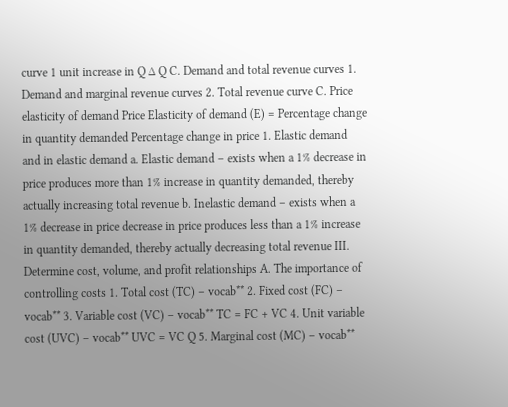curve 1 unit increase in Q ∆ Q C. Demand and total revenue curves 1. Demand and marginal revenue curves 2. Total revenue curve C. Price elasticity of demand Price Elasticity of demand (E) = Percentage change in quantity demanded Percentage change in price 1. Elastic demand and in elastic demand a. Elastic demand – exists when a 1% decrease in price produces more than 1% increase in quantity demanded, thereby actually increasing total revenue b. Inelastic demand – exists when a 1% decrease in price decrease in price produces less than a 1% increase in quantity demanded, thereby actually decreasing total revenue III. Determine cost, volume, and profit relationships A. The importance of controlling costs 1. Total cost (TC) – vocab** 2. Fixed cost (FC) – vocab** 3. Variable cost (VC) – vocab** TC = FC + VC 4. Unit variable cost (UVC) – vocab** UVC = VC Q 5. Marginal cost (MC) – vocab**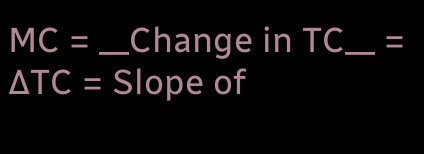MC = __Change in TC__ = ∆TC = Slope of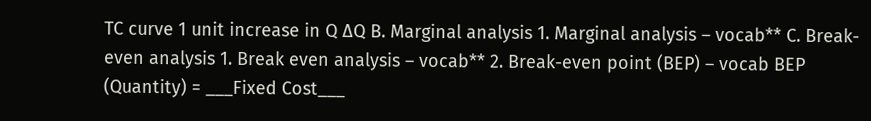TC curve 1 unit increase in Q ∆Q B. Marginal analysis 1. Marginal analysis – vocab** C. Break-even analysis 1. Break even analysis – vocab** 2. Break-even point (BEP) – vocab BEP (Quantity) = ___Fixed Cost___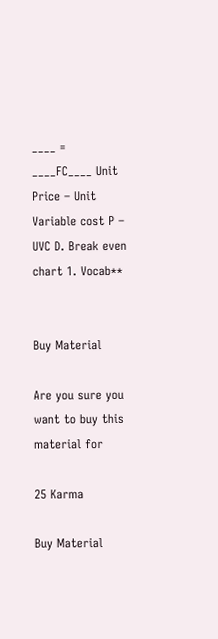____ = ____FC____ Unit Price – Unit Variable cost P – UVC D. Break even chart 1. Vocab**


Buy Material

Are you sure you want to buy this material for

25 Karma

Buy Material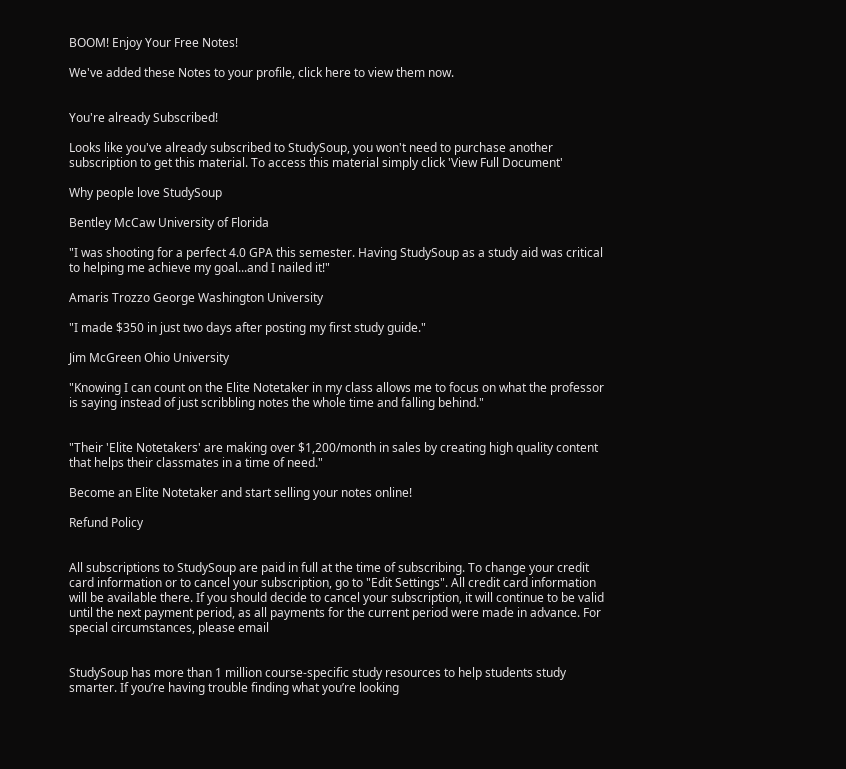BOOM! Enjoy Your Free Notes!

We've added these Notes to your profile, click here to view them now.


You're already Subscribed!

Looks like you've already subscribed to StudySoup, you won't need to purchase another subscription to get this material. To access this material simply click 'View Full Document'

Why people love StudySoup

Bentley McCaw University of Florida

"I was shooting for a perfect 4.0 GPA this semester. Having StudySoup as a study aid was critical to helping me achieve my goal...and I nailed it!"

Amaris Trozzo George Washington University

"I made $350 in just two days after posting my first study guide."

Jim McGreen Ohio University

"Knowing I can count on the Elite Notetaker in my class allows me to focus on what the professor is saying instead of just scribbling notes the whole time and falling behind."


"Their 'Elite Notetakers' are making over $1,200/month in sales by creating high quality content that helps their classmates in a time of need."

Become an Elite Notetaker and start selling your notes online!

Refund Policy


All subscriptions to StudySoup are paid in full at the time of subscribing. To change your credit card information or to cancel your subscription, go to "Edit Settings". All credit card information will be available there. If you should decide to cancel your subscription, it will continue to be valid until the next payment period, as all payments for the current period were made in advance. For special circumstances, please email


StudySoup has more than 1 million course-specific study resources to help students study smarter. If you’re having trouble finding what you’re looking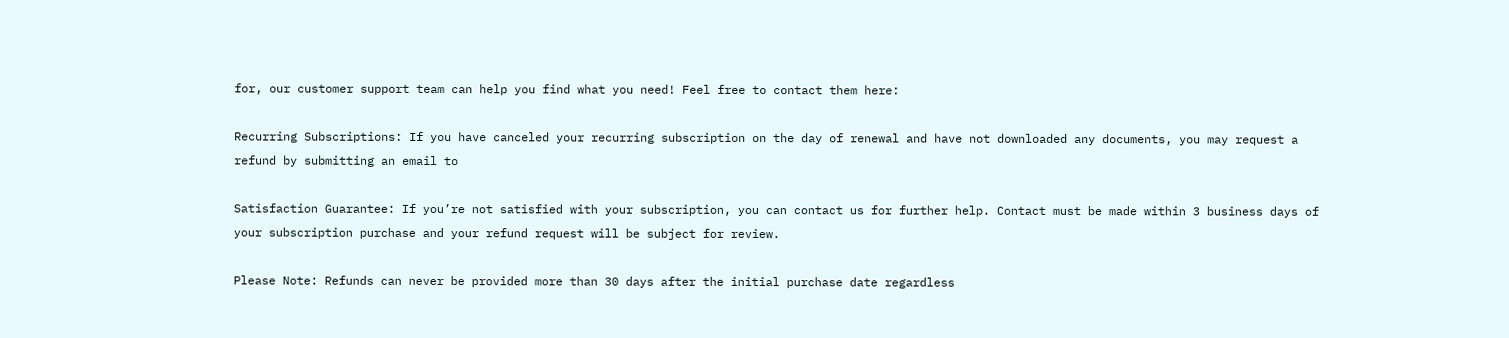for, our customer support team can help you find what you need! Feel free to contact them here:

Recurring Subscriptions: If you have canceled your recurring subscription on the day of renewal and have not downloaded any documents, you may request a refund by submitting an email to

Satisfaction Guarantee: If you’re not satisfied with your subscription, you can contact us for further help. Contact must be made within 3 business days of your subscription purchase and your refund request will be subject for review.

Please Note: Refunds can never be provided more than 30 days after the initial purchase date regardless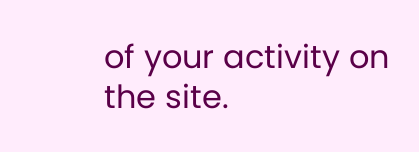of your activity on the site.